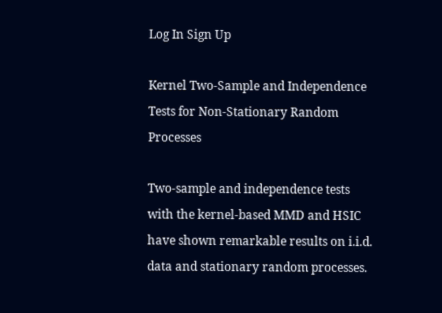Log In Sign Up

Kernel Two-Sample and Independence Tests for Non-Stationary Random Processes

Two-sample and independence tests with the kernel-based MMD and HSIC have shown remarkable results on i.i.d. data and stationary random processes.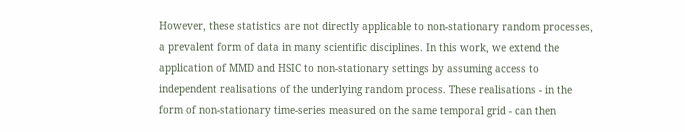However, these statistics are not directly applicable to non-stationary random processes, a prevalent form of data in many scientific disciplines. In this work, we extend the application of MMD and HSIC to non-stationary settings by assuming access to independent realisations of the underlying random process. These realisations - in the form of non-stationary time-series measured on the same temporal grid - can then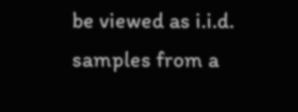be viewed as i.i.d. samples from a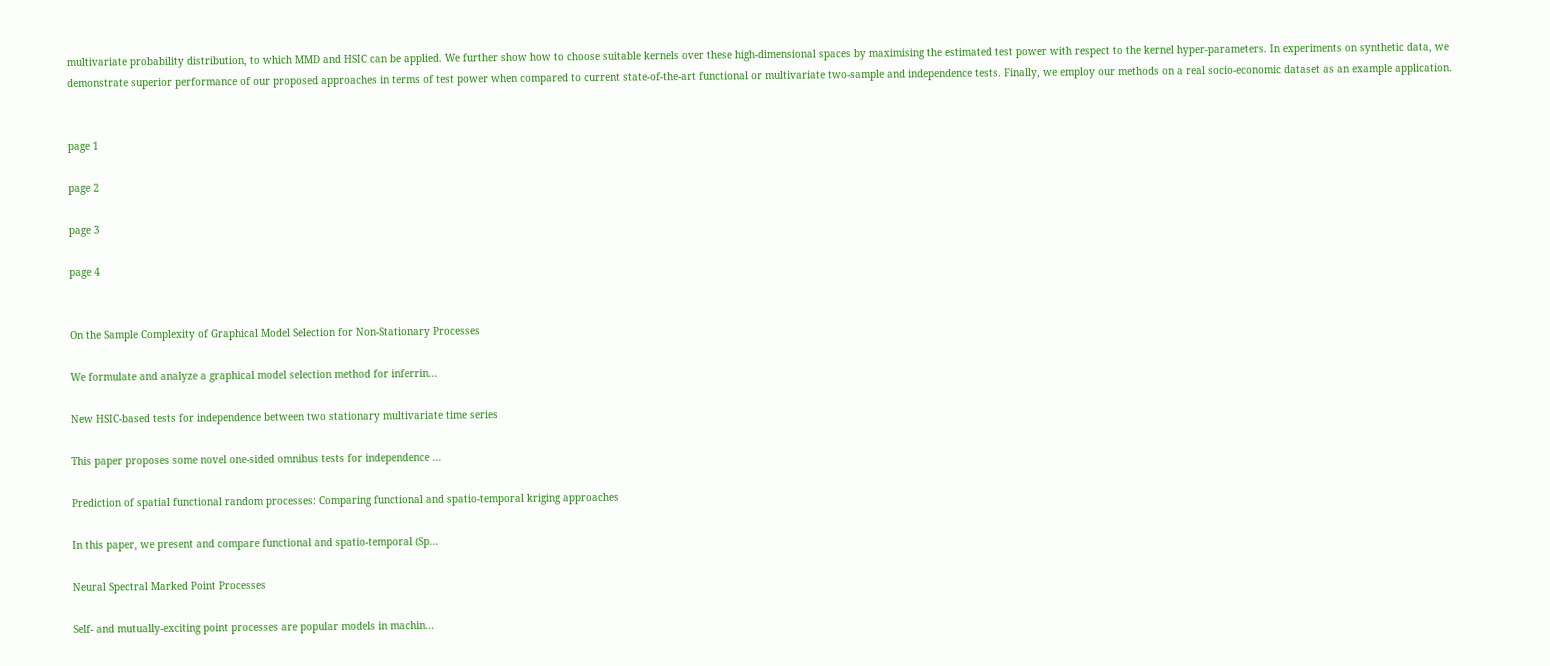multivariate probability distribution, to which MMD and HSIC can be applied. We further show how to choose suitable kernels over these high-dimensional spaces by maximising the estimated test power with respect to the kernel hyper-parameters. In experiments on synthetic data, we demonstrate superior performance of our proposed approaches in terms of test power when compared to current state-of-the-art functional or multivariate two-sample and independence tests. Finally, we employ our methods on a real socio-economic dataset as an example application.


page 1

page 2

page 3

page 4


On the Sample Complexity of Graphical Model Selection for Non-Stationary Processes

We formulate and analyze a graphical model selection method for inferrin...

New HSIC-based tests for independence between two stationary multivariate time series

This paper proposes some novel one-sided omnibus tests for independence ...

Prediction of spatial functional random processes: Comparing functional and spatio-temporal kriging approaches

In this paper, we present and compare functional and spatio-temporal (Sp...

Neural Spectral Marked Point Processes

Self- and mutually-exciting point processes are popular models in machin...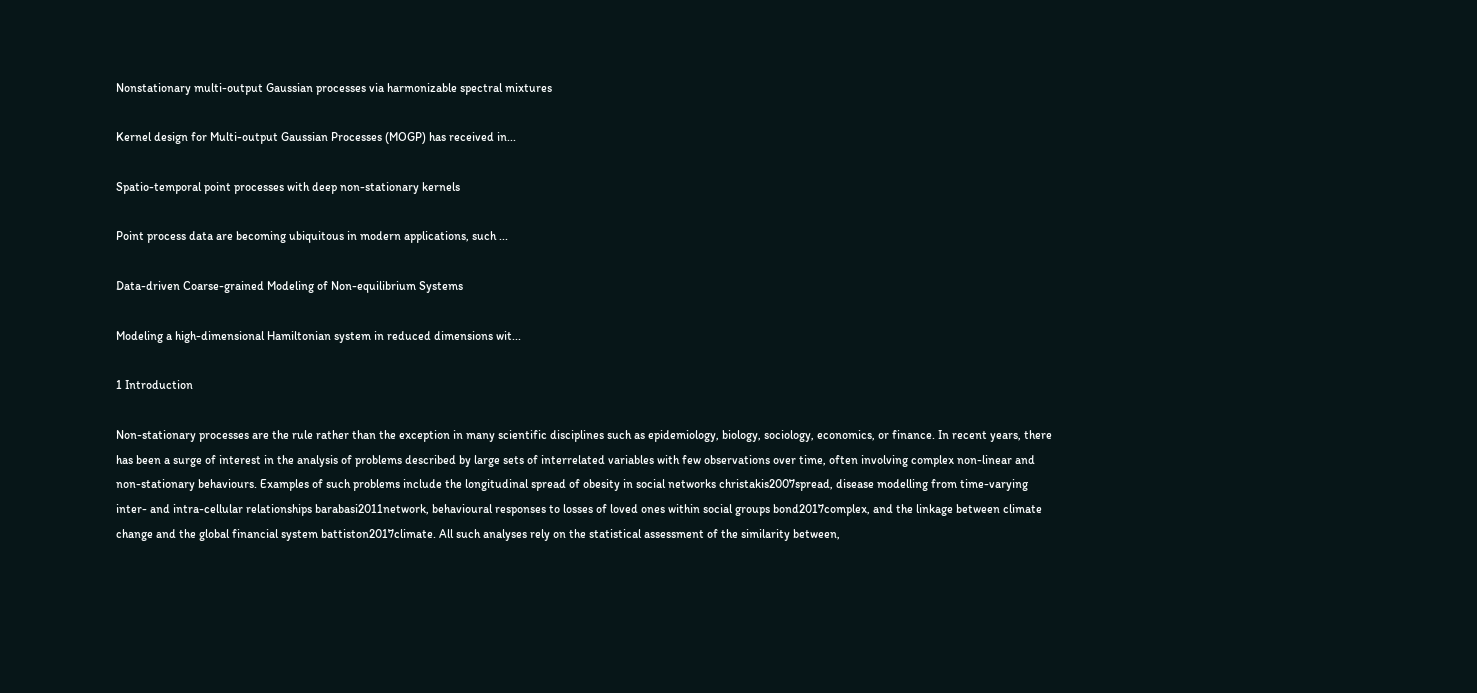Nonstationary multi-output Gaussian processes via harmonizable spectral mixtures

Kernel design for Multi-output Gaussian Processes (MOGP) has received in...

Spatio-temporal point processes with deep non-stationary kernels

Point process data are becoming ubiquitous in modern applications, such ...

Data-driven Coarse-grained Modeling of Non-equilibrium Systems

Modeling a high-dimensional Hamiltonian system in reduced dimensions wit...

1 Introduction

Non-stationary processes are the rule rather than the exception in many scientific disciplines such as epidemiology, biology, sociology, economics, or finance. In recent years, there has been a surge of interest in the analysis of problems described by large sets of interrelated variables with few observations over time, often involving complex non-linear and non-stationary behaviours. Examples of such problems include the longitudinal spread of obesity in social networks christakis2007spread, disease modelling from time-varying inter- and intra-cellular relationships barabasi2011network, behavioural responses to losses of loved ones within social groups bond2017complex, and the linkage between climate change and the global financial system battiston2017climate. All such analyses rely on the statistical assessment of the similarity between,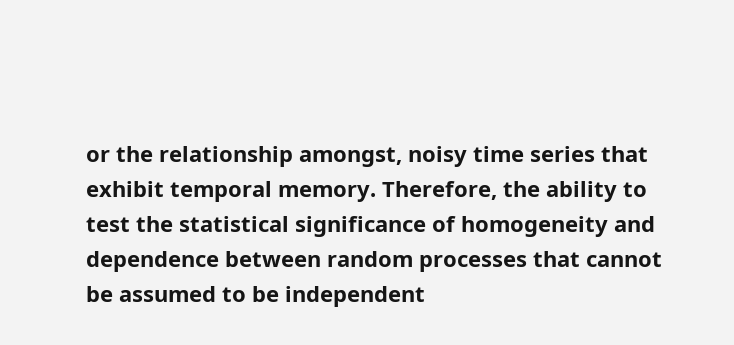or the relationship amongst, noisy time series that exhibit temporal memory. Therefore, the ability to test the statistical significance of homogeneity and dependence between random processes that cannot be assumed to be independent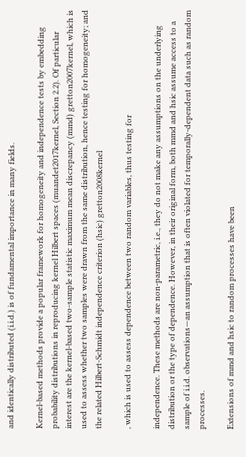and identically distributed (i.i.d.) is of fundamental importance in many fields.

Kernel-based methods provide a popular framework for homogeneity and independence tests by embedding probability distributions in reproducing kernel Hilbert spaces (muandet2017kernel, Section 2.2). Of particular interest are the kernel-based two-sample statistic maximum mean discrepancy (mmd) gretton2007kernel, which is used to assess whether two samples were drawn from the same distribution, hence testing for homogeneity; and the related Hilbert-Schmidt independence criterion (hsic) gretton2008kernel

, which is used to assess dependence between two random variables, thus testing for

independence. These methods are non-parametric, i.e., they do not make any assumptions on the underlying distribution or the type of dependence. However, in their original form, both mmd and hsic assume access to a sample of i.i.d. observations—an assumption that is often violated for temporally-dependent data such as random processes.

Extensions of mmd and hsic to random processes have been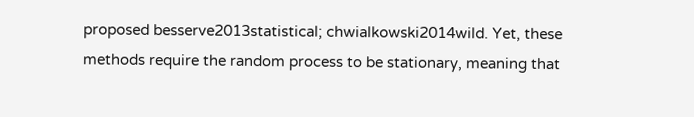proposed besserve2013statistical; chwialkowski2014wild. Yet, these methods require the random process to be stationary, meaning that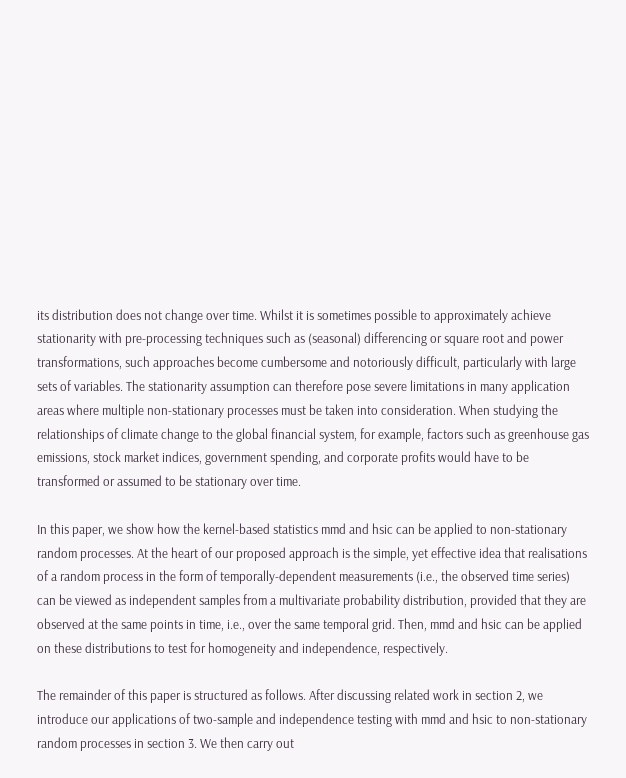its distribution does not change over time. Whilst it is sometimes possible to approximately achieve stationarity with pre-processing techniques such as (seasonal) differencing or square root and power transformations, such approaches become cumbersome and notoriously difficult, particularly with large sets of variables. The stationarity assumption can therefore pose severe limitations in many application areas where multiple non-stationary processes must be taken into consideration. When studying the relationships of climate change to the global financial system, for example, factors such as greenhouse gas emissions, stock market indices, government spending, and corporate profits would have to be transformed or assumed to be stationary over time.

In this paper, we show how the kernel-based statistics mmd and hsic can be applied to non-stationary random processes. At the heart of our proposed approach is the simple, yet effective idea that realisations of a random process in the form of temporally-dependent measurements (i.e., the observed time series) can be viewed as independent samples from a multivariate probability distribution, provided that they are observed at the same points in time, i.e., over the same temporal grid. Then, mmd and hsic can be applied on these distributions to test for homogeneity and independence, respectively.

The remainder of this paper is structured as follows. After discussing related work in section 2, we introduce our applications of two-sample and independence testing with mmd and hsic to non-stationary random processes in section 3. We then carry out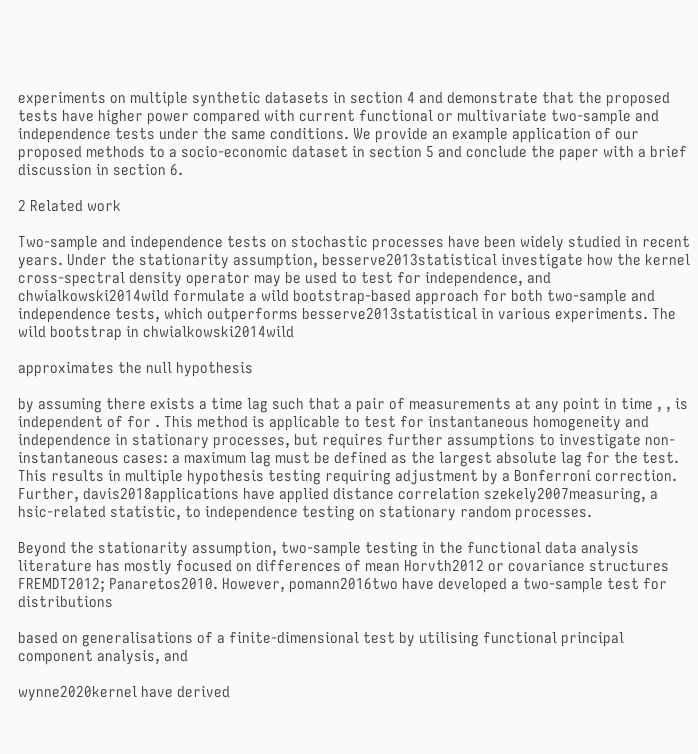experiments on multiple synthetic datasets in section 4 and demonstrate that the proposed tests have higher power compared with current functional or multivariate two-sample and independence tests under the same conditions. We provide an example application of our proposed methods to a socio-economic dataset in section 5 and conclude the paper with a brief discussion in section 6.

2 Related work

Two-sample and independence tests on stochastic processes have been widely studied in recent years. Under the stationarity assumption, besserve2013statistical investigate how the kernel cross-spectral density operator may be used to test for independence, and chwialkowski2014wild formulate a wild bootstrap-based approach for both two-sample and independence tests, which outperforms besserve2013statistical in various experiments. The wild bootstrap in chwialkowski2014wild

approximates the null hypothesis

by assuming there exists a time lag such that a pair of measurements at any point in time , , is independent of for . This method is applicable to test for instantaneous homogeneity and independence in stationary processes, but requires further assumptions to investigate non-instantaneous cases: a maximum lag must be defined as the largest absolute lag for the test. This results in multiple hypothesis testing requiring adjustment by a Bonferroni correction. Further, davis2018applications have applied distance correlation szekely2007measuring, a hsic-related statistic, to independence testing on stationary random processes.

Beyond the stationarity assumption, two-sample testing in the functional data analysis literature has mostly focused on differences of mean Horvth2012 or covariance structures FREMDT2012; Panaretos2010. However, pomann2016two have developed a two-sample test for distributions

based on generalisations of a finite-dimensional test by utilising functional principal component analysis, and

wynne2020kernel have derived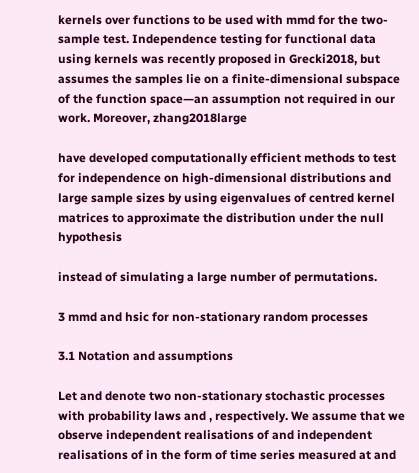kernels over functions to be used with mmd for the two-sample test. Independence testing for functional data using kernels was recently proposed in Grecki2018, but assumes the samples lie on a finite-dimensional subspace of the function space—an assumption not required in our work. Moreover, zhang2018large

have developed computationally efficient methods to test for independence on high-dimensional distributions and large sample sizes by using eigenvalues of centred kernel matrices to approximate the distribution under the null hypothesis

instead of simulating a large number of permutations.

3 mmd and hsic for non-stationary random processes

3.1 Notation and assumptions

Let and denote two non-stationary stochastic processes with probability laws and , respectively. We assume that we observe independent realisations of and independent realisations of in the form of time series measured at and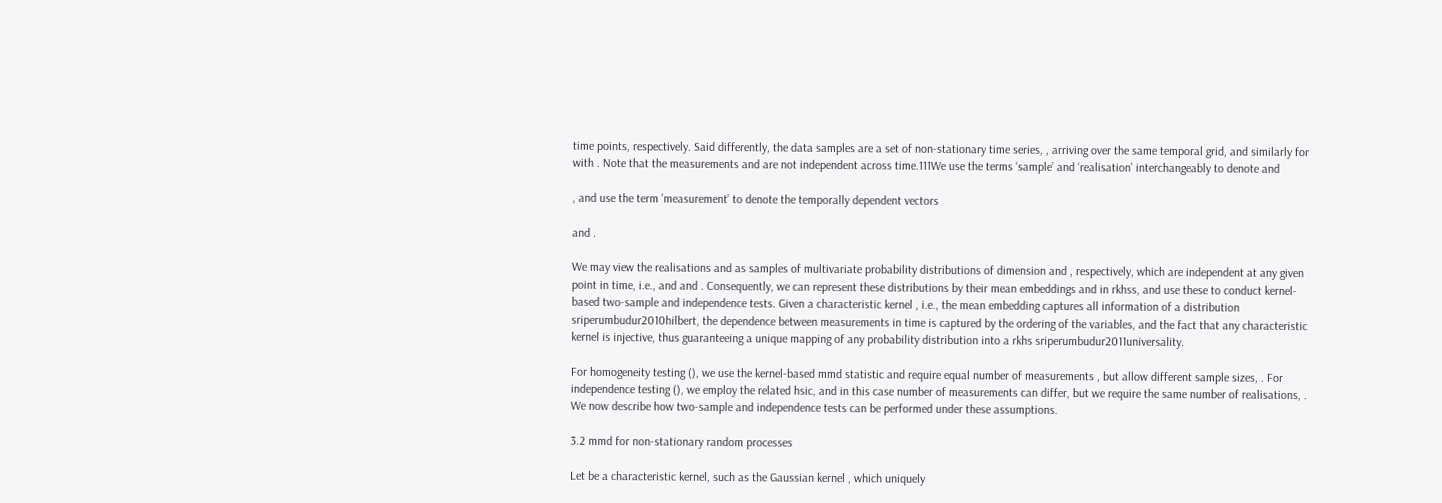time points, respectively. Said differently, the data samples are a set of non-stationary time series, , arriving over the same temporal grid, and similarly for with . Note that the measurements and are not independent across time.111We use the terms ‘sample’ and ‘realisation’ interchangeably to denote and

, and use the term ’measurement’ to denote the temporally dependent vectors

and .

We may view the realisations and as samples of multivariate probability distributions of dimension and , respectively, which are independent at any given point in time, i.e., and and . Consequently, we can represent these distributions by their mean embeddings and in rkhss, and use these to conduct kernel-based two-sample and independence tests. Given a characteristic kernel , i.e., the mean embedding captures all information of a distribution  sriperumbudur2010hilbert, the dependence between measurements in time is captured by the ordering of the variables, and the fact that any characteristic kernel is injective, thus guaranteeing a unique mapping of any probability distribution into a rkhs sriperumbudur2011universality.

For homogeneity testing (), we use the kernel-based mmd statistic and require equal number of measurements , but allow different sample sizes, . For independence testing (), we employ the related hsic, and in this case number of measurements can differ, but we require the same number of realisations, . We now describe how two-sample and independence tests can be performed under these assumptions.

3.2 mmd for non-stationary random processes

Let be a characteristic kernel, such as the Gaussian kernel , which uniquely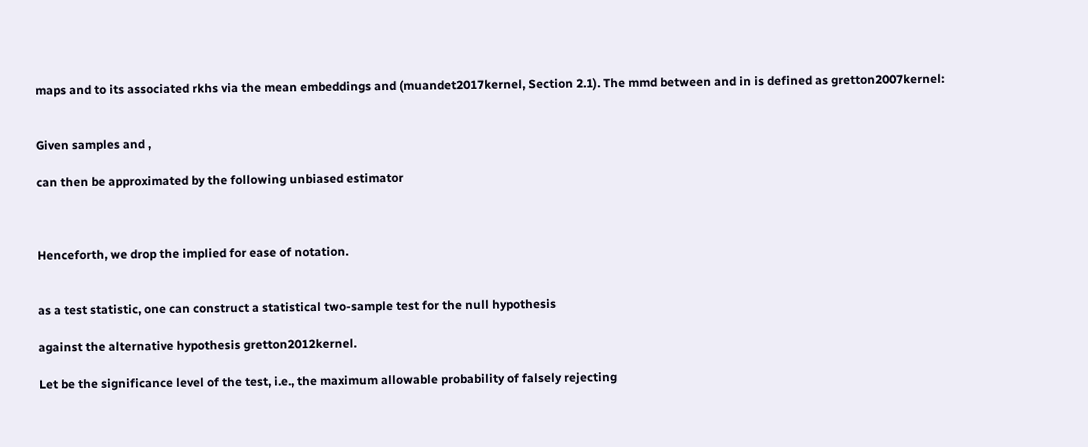maps and to its associated rkhs via the mean embeddings and (muandet2017kernel, Section 2.1). The mmd between and in is defined as gretton2007kernel:


Given samples and ,

can then be approximated by the following unbiased estimator



Henceforth, we drop the implied for ease of notation.


as a test statistic, one can construct a statistical two-sample test for the null hypothesis

against the alternative hypothesis gretton2012kernel.

Let be the significance level of the test, i.e., the maximum allowable probability of falsely rejecting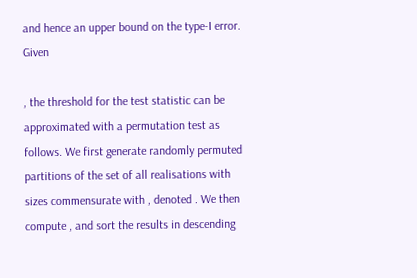and hence an upper bound on the type-I error. Given

, the threshold for the test statistic can be approximated with a permutation test as follows. We first generate randomly permuted partitions of the set of all realisations with sizes commensurate with , denoted . We then compute , and sort the results in descending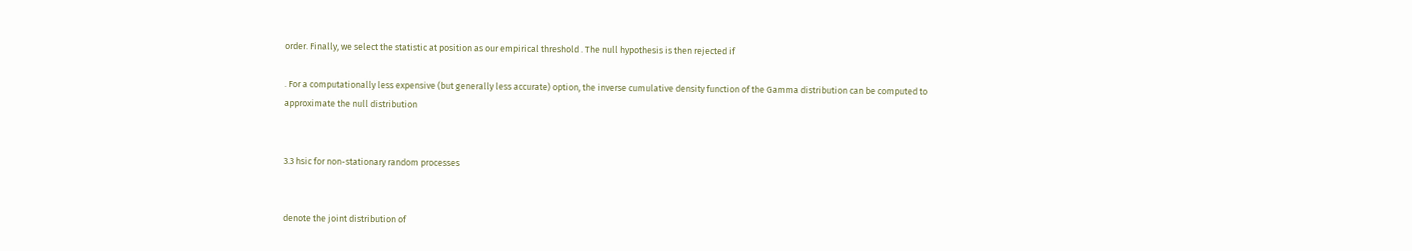order. Finally, we select the statistic at position as our empirical threshold . The null hypothesis is then rejected if

. For a computationally less expensive (but generally less accurate) option, the inverse cumulative density function of the Gamma distribution can be computed to approximate the null distribution


3.3 hsic for non-stationary random processes


denote the joint distribution of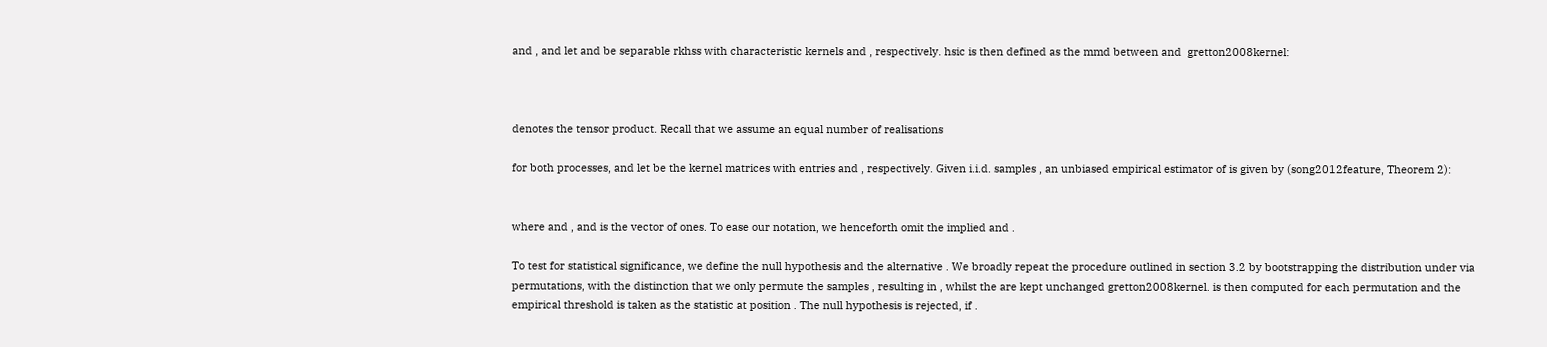and , and let and be separable rkhss with characteristic kernels and , respectively. hsic is then defined as the mmd between and  gretton2008kernel:



denotes the tensor product. Recall that we assume an equal number of realisations

for both processes, and let be the kernel matrices with entries and , respectively. Given i.i.d. samples , an unbiased empirical estimator of is given by (song2012feature, Theorem 2):


where and , and is the vector of ones. To ease our notation, we henceforth omit the implied and .

To test for statistical significance, we define the null hypothesis and the alternative . We broadly repeat the procedure outlined in section 3.2 by bootstrapping the distribution under via permutations, with the distinction that we only permute the samples , resulting in , whilst the are kept unchanged gretton2008kernel. is then computed for each permutation and the empirical threshold is taken as the statistic at position . The null hypothesis is rejected, if .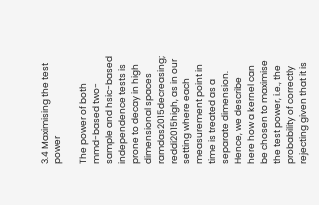3.4 Maximising the test power

The power of both mmd-based two-sample and hsic-based independence tests is prone to decay in high dimensional spaces ramdas2015decreasing; reddi2015high, as in our setting where each measurement point in time is treated as a separate dimension. Hence, we describe here how a kernel can be chosen to maximise the test power, i.e., the probability of correctly rejecting given that it is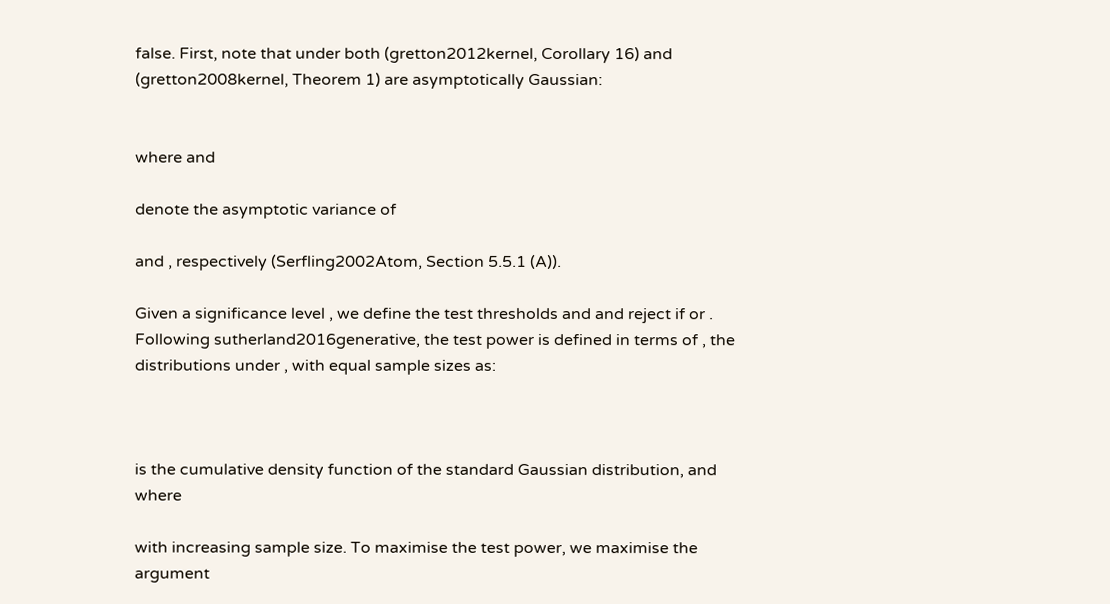false. First, note that under both (gretton2012kernel, Corollary 16) and (gretton2008kernel, Theorem 1) are asymptotically Gaussian:


where and

denote the asymptotic variance of

and , respectively (Serfling2002Atom, Section 5.5.1 (A)).

Given a significance level , we define the test thresholds and and reject if or . Following sutherland2016generative, the test power is defined in terms of , the distributions under , with equal sample sizes as:



is the cumulative density function of the standard Gaussian distribution, and where

with increasing sample size. To maximise the test power, we maximise the argument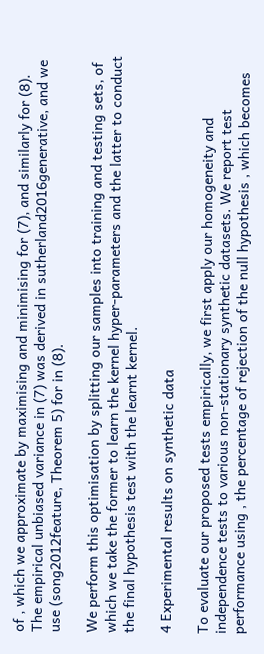of , which we approximate by maximising and minimising for (7), and similarly for (8). The empirical unbiased variance in (7) was derived in sutherland2016generative, and we use (song2012feature, Theorem 5) for in (8).

We perform this optimisation by splitting our samples into training and testing sets, of which we take the former to learn the kernel hyper-parameters and the latter to conduct the final hypothesis test with the learnt kernel.

4 Experimental results on synthetic data

To evaluate our proposed tests empirically, we first apply our homogeneity and independence tests to various non-stationary synthetic datasets. We report test performance using , the percentage of rejection of the null hypothesis , which becomes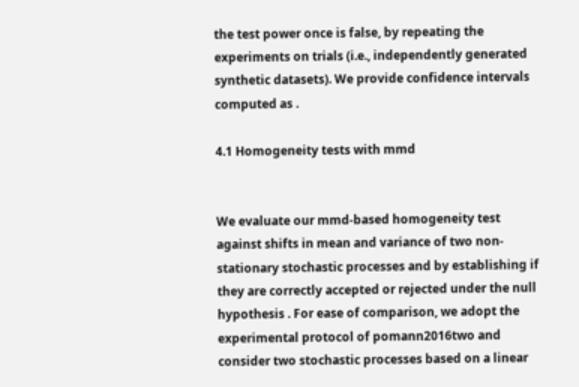the test power once is false, by repeating the experiments on trials (i.e., independently generated synthetic datasets). We provide confidence intervals computed as .

4.1 Homogeneity tests with mmd


We evaluate our mmd-based homogeneity test against shifts in mean and variance of two non-stationary stochastic processes and by establishing if they are correctly accepted or rejected under the null hypothesis . For ease of comparison, we adopt the experimental protocol of pomann2016two and consider two stochastic processes based on a linear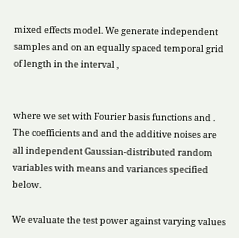mixed effects model. We generate independent samples and on an equally spaced temporal grid of length in the interval ,


where we set with Fourier basis functions and . The coefficients and and the additive noises are all independent Gaussian-distributed random variables with means and variances specified below.

We evaluate the test power against varying values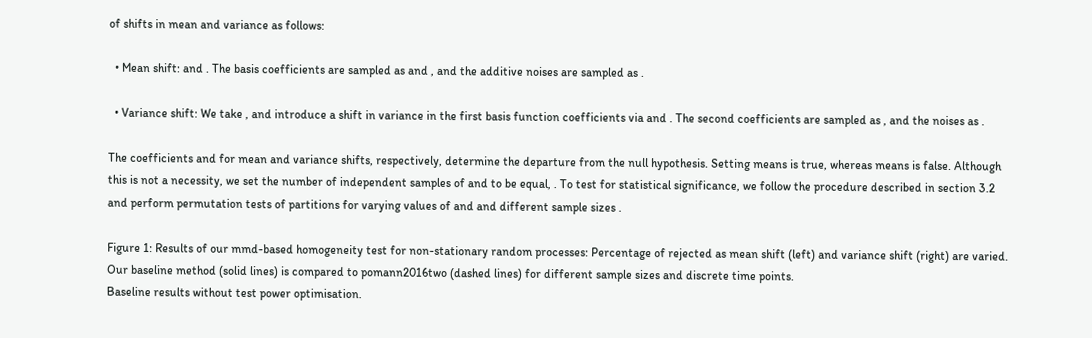of shifts in mean and variance as follows:

  • Mean shift: and . The basis coefficients are sampled as and , and the additive noises are sampled as .

  • Variance shift: We take , and introduce a shift in variance in the first basis function coefficients via and . The second coefficients are sampled as , and the noises as .

The coefficients and for mean and variance shifts, respectively, determine the departure from the null hypothesis. Setting means is true, whereas means is false. Although this is not a necessity, we set the number of independent samples of and to be equal, . To test for statistical significance, we follow the procedure described in section 3.2 and perform permutation tests of partitions for varying values of and and different sample sizes .

Figure 1: Results of our mmd-based homogeneity test for non-stationary random processes: Percentage of rejected as mean shift (left) and variance shift (right) are varied. Our baseline method (solid lines) is compared to pomann2016two (dashed lines) for different sample sizes and discrete time points.
Baseline results without test power optimisation.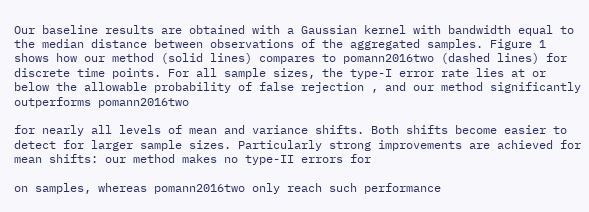Our baseline results are obtained with a Gaussian kernel with bandwidth equal to the median distance between observations of the aggregated samples. Figure 1 shows how our method (solid lines) compares to pomann2016two (dashed lines) for discrete time points. For all sample sizes, the type-I error rate lies at or below the allowable probability of false rejection , and our method significantly outperforms pomann2016two

for nearly all levels of mean and variance shifts. Both shifts become easier to detect for larger sample sizes. Particularly strong improvements are achieved for mean shifts: our method makes no type-II errors for

on samples, whereas pomann2016two only reach such performance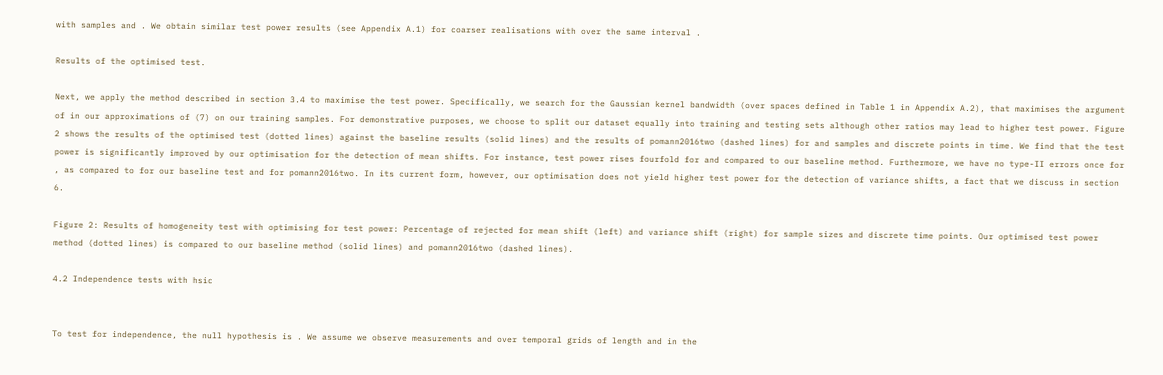with samples and . We obtain similar test power results (see Appendix A.1) for coarser realisations with over the same interval .

Results of the optimised test.

Next, we apply the method described in section 3.4 to maximise the test power. Specifically, we search for the Gaussian kernel bandwidth (over spaces defined in Table 1 in Appendix A.2), that maximises the argument of in our approximations of (7) on our training samples. For demonstrative purposes, we choose to split our dataset equally into training and testing sets although other ratios may lead to higher test power. Figure 2 shows the results of the optimised test (dotted lines) against the baseline results (solid lines) and the results of pomann2016two (dashed lines) for and samples and discrete points in time. We find that the test power is significantly improved by our optimisation for the detection of mean shifts. For instance, test power rises fourfold for and compared to our baseline method. Furthermore, we have no type-II errors once for , as compared to for our baseline test and for pomann2016two. In its current form, however, our optimisation does not yield higher test power for the detection of variance shifts, a fact that we discuss in section 6.

Figure 2: Results of homogeneity test with optimising for test power: Percentage of rejected for mean shift (left) and variance shift (right) for sample sizes and discrete time points. Our optimised test power method (dotted lines) is compared to our baseline method (solid lines) and pomann2016two (dashed lines).

4.2 Independence tests with hsic


To test for independence, the null hypothesis is . We assume we observe measurements and over temporal grids of length and in the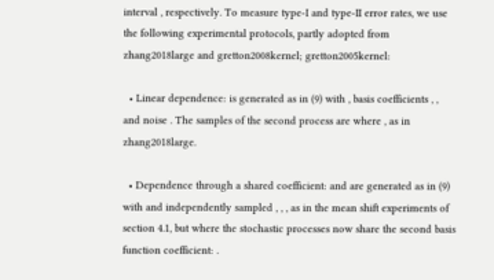interval , respectively. To measure type-I and type-II error rates, we use the following experimental protocols, partly adopted from zhang2018large and gretton2008kernel; gretton2005kernel:

  • Linear dependence: is generated as in (9) with , basis coefficients , , and noise . The samples of the second process are where , as in zhang2018large.

  • Dependence through a shared coefficient: and are generated as in (9) with and independently sampled , , , as in the mean shift experiments of section 4.1, but where the stochastic processes now share the second basis function coefficient: .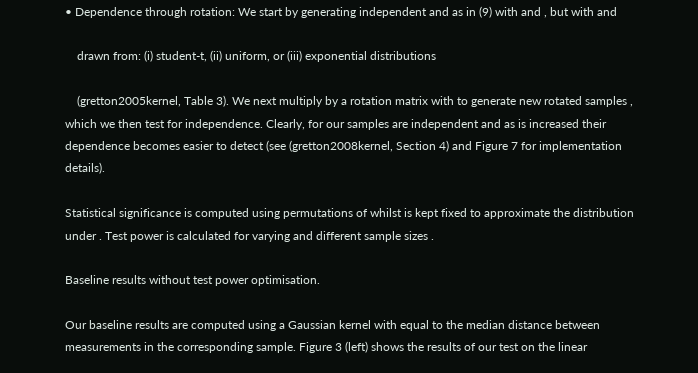• Dependence through rotation: We start by generating independent and as in (9) with and , but with and

    drawn from: (i) student-t, (ii) uniform, or (iii) exponential distributions

    (gretton2005kernel, Table 3). We next multiply by a rotation matrix with to generate new rotated samples , which we then test for independence. Clearly, for our samples are independent and as is increased their dependence becomes easier to detect (see (gretton2008kernel, Section 4) and Figure 7 for implementation details).

Statistical significance is computed using permutations of whilst is kept fixed to approximate the distribution under . Test power is calculated for varying and different sample sizes .

Baseline results without test power optimisation.

Our baseline results are computed using a Gaussian kernel with equal to the median distance between measurements in the corresponding sample. Figure 3 (left) shows the results of our test on the linear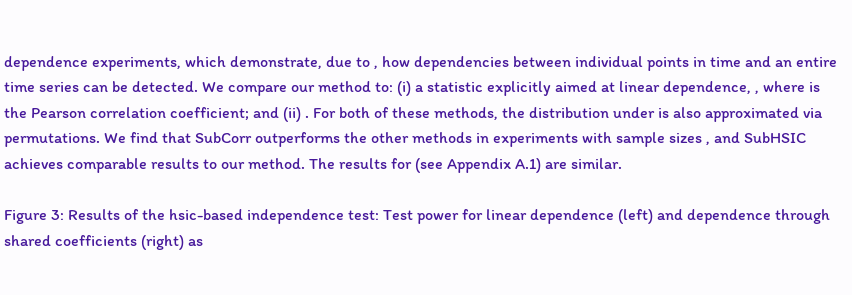dependence experiments, which demonstrate, due to , how dependencies between individual points in time and an entire time series can be detected. We compare our method to: (i) a statistic explicitly aimed at linear dependence, , where is the Pearson correlation coefficient; and (ii) . For both of these methods, the distribution under is also approximated via permutations. We find that SubCorr outperforms the other methods in experiments with sample sizes , and SubHSIC achieves comparable results to our method. The results for (see Appendix A.1) are similar.

Figure 3: Results of the hsic-based independence test: Test power for linear dependence (left) and dependence through shared coefficients (right) as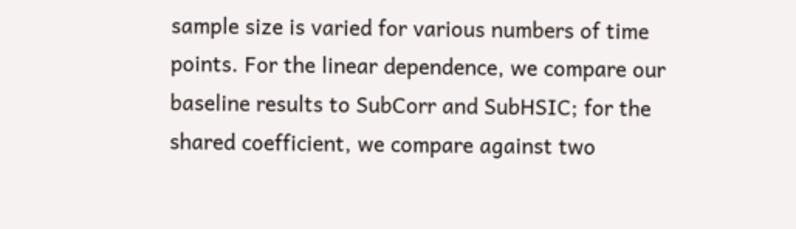sample size is varied for various numbers of time points. For the linear dependence, we compare our baseline results to SubCorr and SubHSIC; for the shared coefficient, we compare against two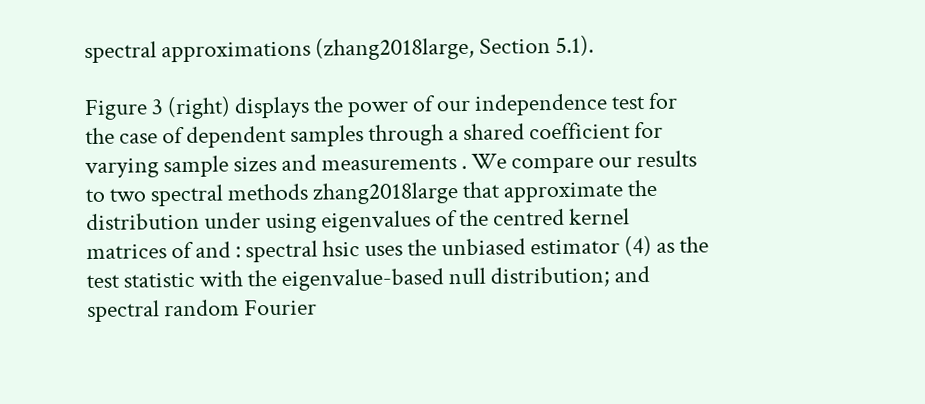spectral approximations (zhang2018large, Section 5.1).

Figure 3 (right) displays the power of our independence test for the case of dependent samples through a shared coefficient for varying sample sizes and measurements . We compare our results to two spectral methods zhang2018large that approximate the distribution under using eigenvalues of the centred kernel matrices of and : spectral hsic uses the unbiased estimator (4) as the test statistic with the eigenvalue-based null distribution; and spectral random Fourier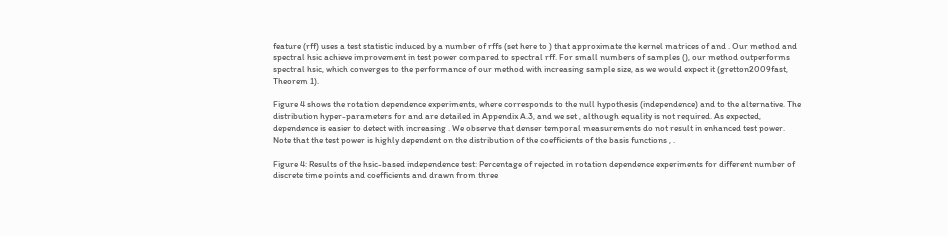feature (rff) uses a test statistic induced by a number of rffs (set here to ) that approximate the kernel matrices of and . Our method and spectral hsic achieve improvement in test power compared to spectral rff. For small numbers of samples (), our method outperforms spectral hsic, which converges to the performance of our method with increasing sample size, as we would expect it (gretton2009fast, Theorem 1).

Figure 4 shows the rotation dependence experiments, where corresponds to the null hypothesis (independence) and to the alternative. The distribution hyper-parameters for and are detailed in Appendix A.3, and we set , although equality is not required. As expected, dependence is easier to detect with increasing . We observe that denser temporal measurements do not result in enhanced test power. Note that the test power is highly dependent on the distribution of the coefficients of the basis functions , .

Figure 4: Results of the hsic-based independence test: Percentage of rejected in rotation dependence experiments for different number of discrete time points and coefficients and drawn from three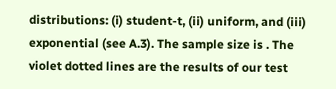distributions: (i) student-t, (ii) uniform, and (iii) exponential (see A.3). The sample size is . The violet dotted lines are the results of our test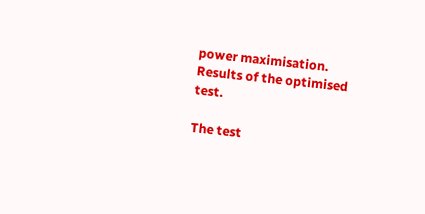power maximisation.
Results of the optimised test.

The test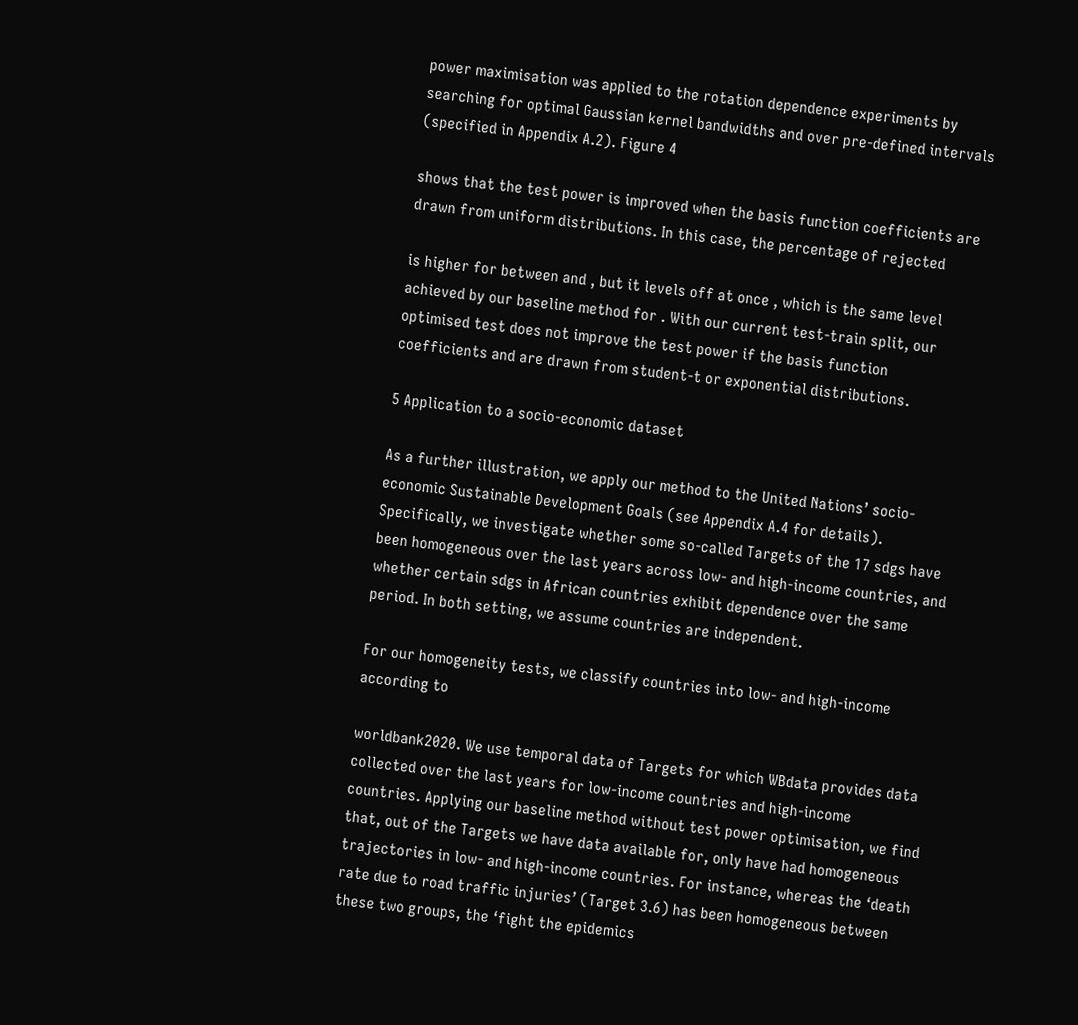power maximisation was applied to the rotation dependence experiments by searching for optimal Gaussian kernel bandwidths and over pre-defined intervals (specified in Appendix A.2). Figure 4

shows that the test power is improved when the basis function coefficients are drawn from uniform distributions. In this case, the percentage of rejected

is higher for between and , but it levels off at once , which is the same level achieved by our baseline method for . With our current test-train split, our optimised test does not improve the test power if the basis function coefficients and are drawn from student-t or exponential distributions.

5 Application to a socio-economic dataset

As a further illustration, we apply our method to the United Nations’ socio-economic Sustainable Development Goals (see Appendix A.4 for details). Specifically, we investigate whether some so-called Targets of the 17 sdgs have been homogeneous over the last years across low- and high-income countries, and whether certain sdgs in African countries exhibit dependence over the same period. In both setting, we assume countries are independent.

For our homogeneity tests, we classify countries into low- and high-income according to

worldbank2020. We use temporal data of Targets for which WBdata provides data collected over the last years for low-income countries and high-income countries. Applying our baseline method without test power optimisation, we find that, out of the Targets we have data available for, only have had homogeneous trajectories in low- and high-income countries. For instance, whereas the ‘death rate due to road traffic injuries’ (Target 3.6) has been homogeneous between these two groups, the ‘fight the epidemics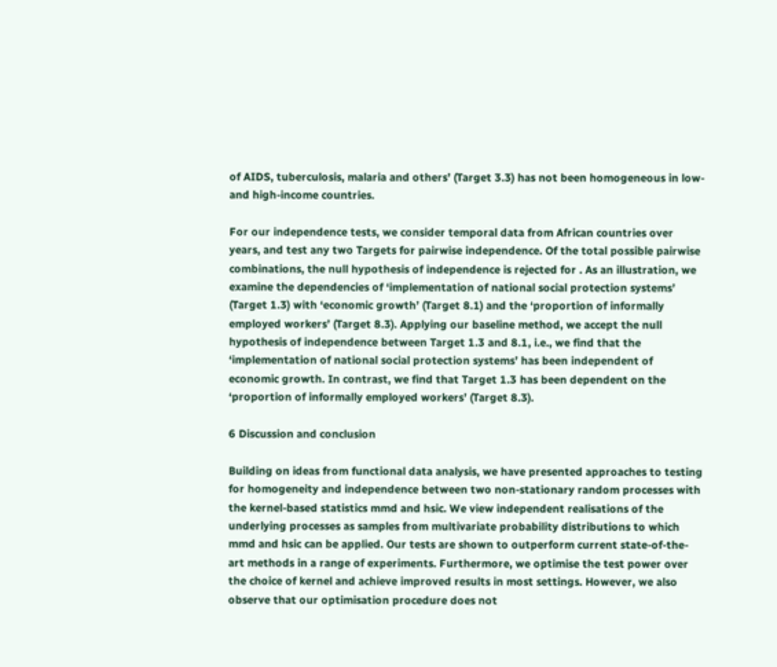of AIDS, tuberculosis, malaria and others’ (Target 3.3) has not been homogeneous in low- and high-income countries.

For our independence tests, we consider temporal data from African countries over years, and test any two Targets for pairwise independence. Of the total possible pairwise combinations, the null hypothesis of independence is rejected for . As an illustration, we examine the dependencies of ‘implementation of national social protection systems’ (Target 1.3) with ‘economic growth’ (Target 8.1) and the ‘proportion of informally employed workers’ (Target 8.3). Applying our baseline method, we accept the null hypothesis of independence between Target 1.3 and 8.1, i.e., we find that the ‘implementation of national social protection systems’ has been independent of economic growth. In contrast, we find that Target 1.3 has been dependent on the ‘proportion of informally employed workers’ (Target 8.3).

6 Discussion and conclusion

Building on ideas from functional data analysis, we have presented approaches to testing for homogeneity and independence between two non-stationary random processes with the kernel-based statistics mmd and hsic. We view independent realisations of the underlying processes as samples from multivariate probability distributions to which mmd and hsic can be applied. Our tests are shown to outperform current state-of-the-art methods in a range of experiments. Furthermore, we optimise the test power over the choice of kernel and achieve improved results in most settings. However, we also observe that our optimisation procedure does not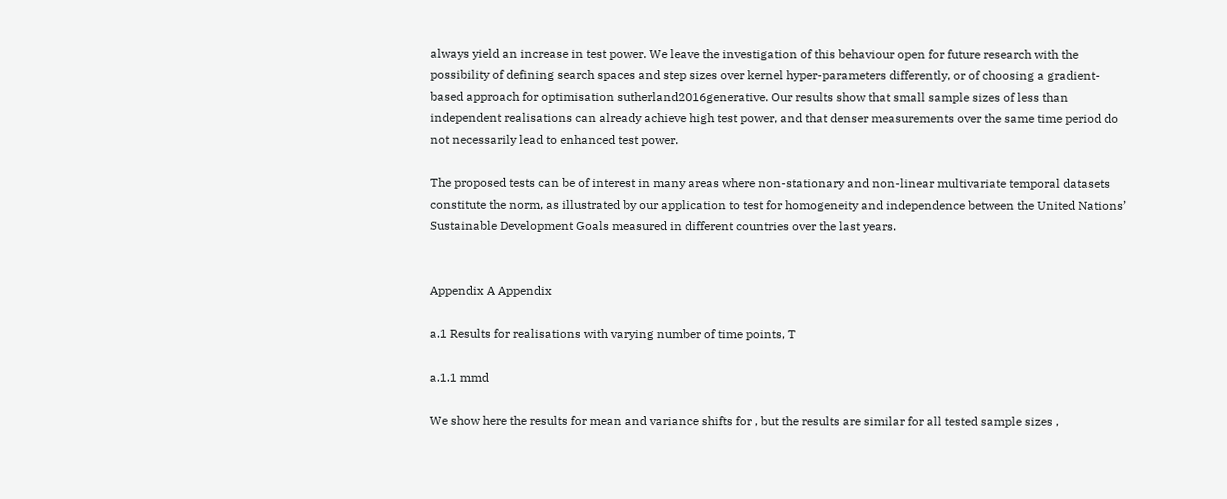always yield an increase in test power. We leave the investigation of this behaviour open for future research with the possibility of defining search spaces and step sizes over kernel hyper-parameters differently, or of choosing a gradient-based approach for optimisation sutherland2016generative. Our results show that small sample sizes of less than independent realisations can already achieve high test power, and that denser measurements over the same time period do not necessarily lead to enhanced test power.

The proposed tests can be of interest in many areas where non-stationary and non-linear multivariate temporal datasets constitute the norm, as illustrated by our application to test for homogeneity and independence between the United Nations’ Sustainable Development Goals measured in different countries over the last years.


Appendix A Appendix

a.1 Results for realisations with varying number of time points, T

a.1.1 mmd

We show here the results for mean and variance shifts for , but the results are similar for all tested sample sizes ,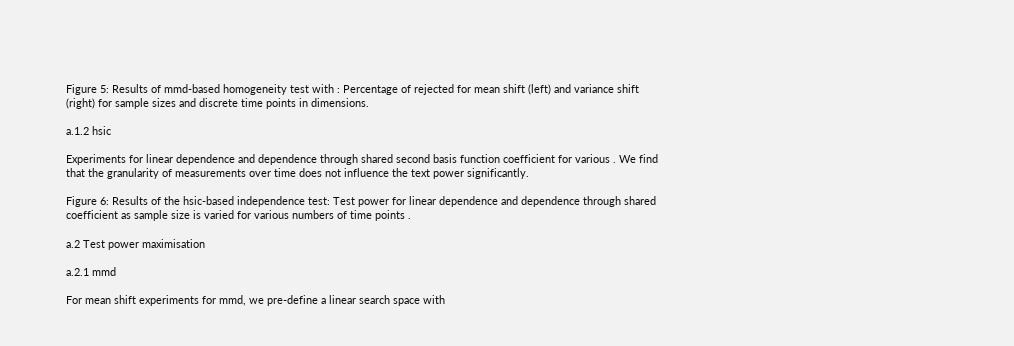Figure 5: Results of mmd-based homogeneity test with : Percentage of rejected for mean shift (left) and variance shift (right) for sample sizes and discrete time points in dimensions.

a.1.2 hsic

Experiments for linear dependence and dependence through shared second basis function coefficient for various . We find that the granularity of measurements over time does not influence the text power significantly.

Figure 6: Results of the hsic-based independence test: Test power for linear dependence and dependence through shared coefficient as sample size is varied for various numbers of time points .

a.2 Test power maximisation

a.2.1 mmd

For mean shift experiments for mmd, we pre-define a linear search space with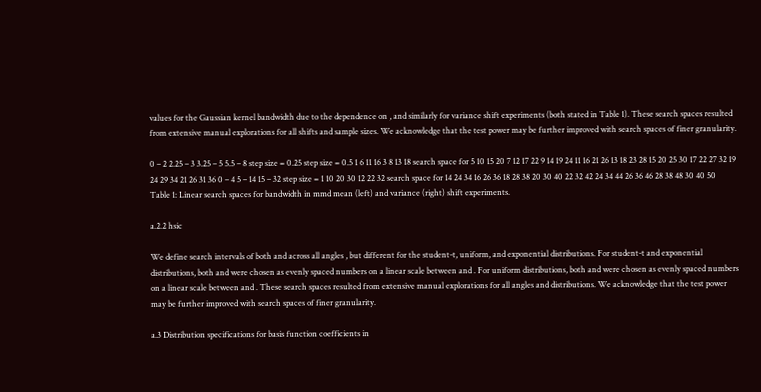values for the Gaussian kernel bandwidth due to the dependence on , and similarly for variance shift experiments (both stated in Table 1). These search spaces resulted from extensive manual explorations for all shifts and sample sizes. We acknowledge that the test power may be further improved with search spaces of finer granularity.

0 – 2 2.25 – 3 3.25 – 5 5.5 – 8 step size = 0.25 step size = 0.5 1 6 11 16 3 8 13 18 search space for 5 10 15 20 7 12 17 22 9 14 19 24 11 16 21 26 13 18 23 28 15 20 25 30 17 22 27 32 19 24 29 34 21 26 31 36 0 – 4 5 – 14 15 – 32 step size = 1 10 20 30 12 22 32 search space for 14 24 34 16 26 36 18 28 38 20 30 40 22 32 42 24 34 44 26 36 46 28 38 48 30 40 50
Table 1: Linear search spaces for bandwidth in mmd mean (left) and variance (right) shift experiments.

a.2.2 hsic

We define search intervals of both and across all angles , but different for the student-t, uniform, and exponential distributions. For student-t and exponential distributions, both and were chosen as evenly spaced numbers on a linear scale between and . For uniform distributions, both and were chosen as evenly spaced numbers on a linear scale between and . These search spaces resulted from extensive manual explorations for all angles and distributions. We acknowledge that the test power may be further improved with search spaces of finer granularity.

a.3 Distribution specifications for basis function coefficients in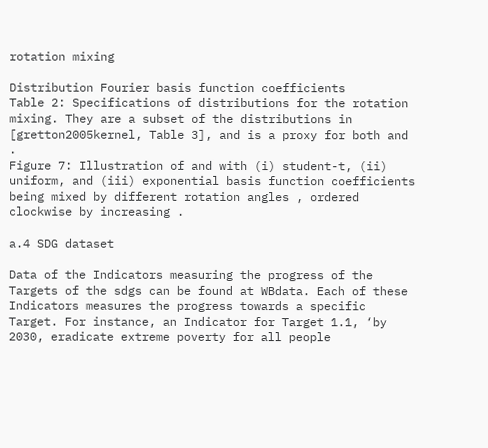rotation mixing

Distribution Fourier basis function coefficients
Table 2: Specifications of distributions for the rotation mixing. They are a subset of the distributions in [gretton2005kernel, Table 3], and is a proxy for both and .
Figure 7: Illustration of and with (i) student-t, (ii) uniform, and (iii) exponential basis function coefficients being mixed by different rotation angles , ordered clockwise by increasing .

a.4 SDG dataset

Data of the Indicators measuring the progress of the Targets of the sdgs can be found at WBdata. Each of these Indicators measures the progress towards a specific Target. For instance, an Indicator for Target 1.1, ‘by 2030, eradicate extreme poverty for all people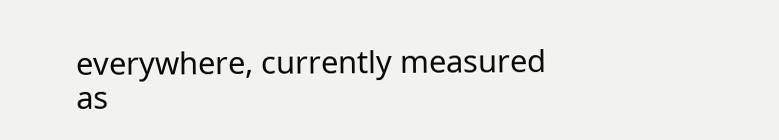everywhere, currently measured as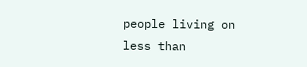people living on less than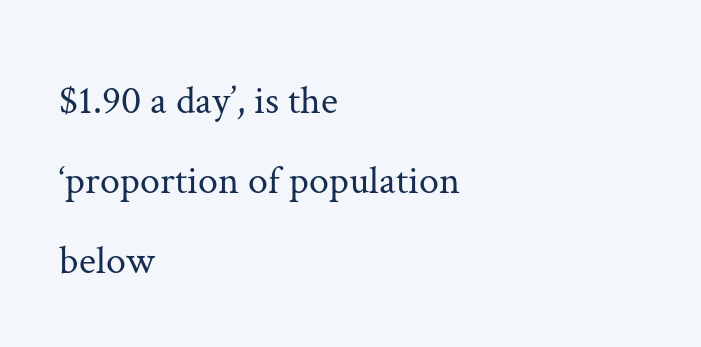$1.90 a day’, is the ‘proportion of population below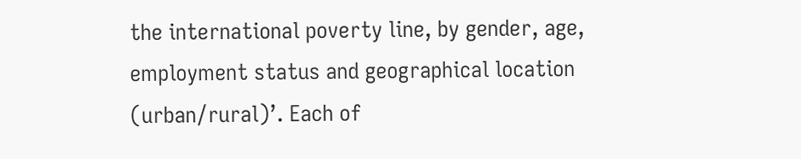the international poverty line, by gender, age, employment status and geographical location (urban/rural)’. Each of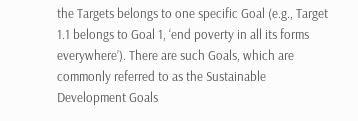the Targets belongs to one specific Goal (e.g., Target 1.1 belongs to Goal 1, ‘end poverty in all its forms everywhere’). There are such Goals, which are commonly referred to as the Sustainable Development Goals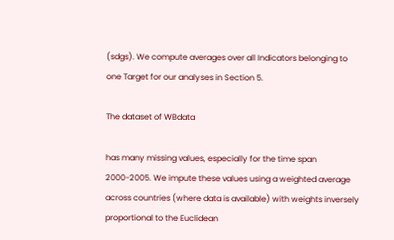(sdgs). We compute averages over all Indicators belonging to one Target for our analyses in Section 5.

The dataset of WBdata

has many missing values, especially for the time span 2000-2005. We impute these values using a weighted average across countries (where data is available) with weights inversely proportional to the Euclidean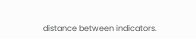distance between indicators.